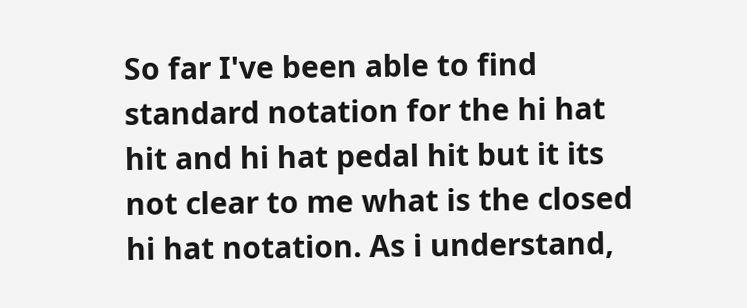So far I've been able to find standard notation for the hi hat hit and hi hat pedal hit but it its not clear to me what is the closed hi hat notation. As i understand,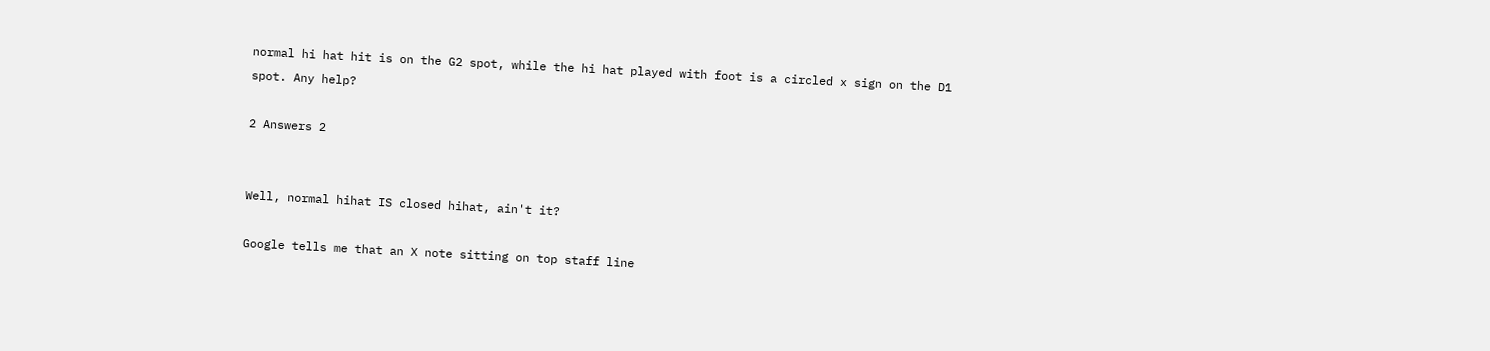normal hi hat hit is on the G2 spot, while the hi hat played with foot is a circled x sign on the D1 spot. Any help?

2 Answers 2


Well, normal hihat IS closed hihat, ain't it?

Google tells me that an X note sitting on top staff line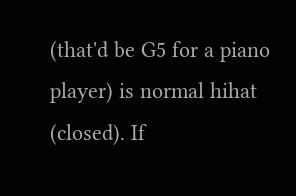(that'd be G5 for a piano player) is normal hihat (closed). If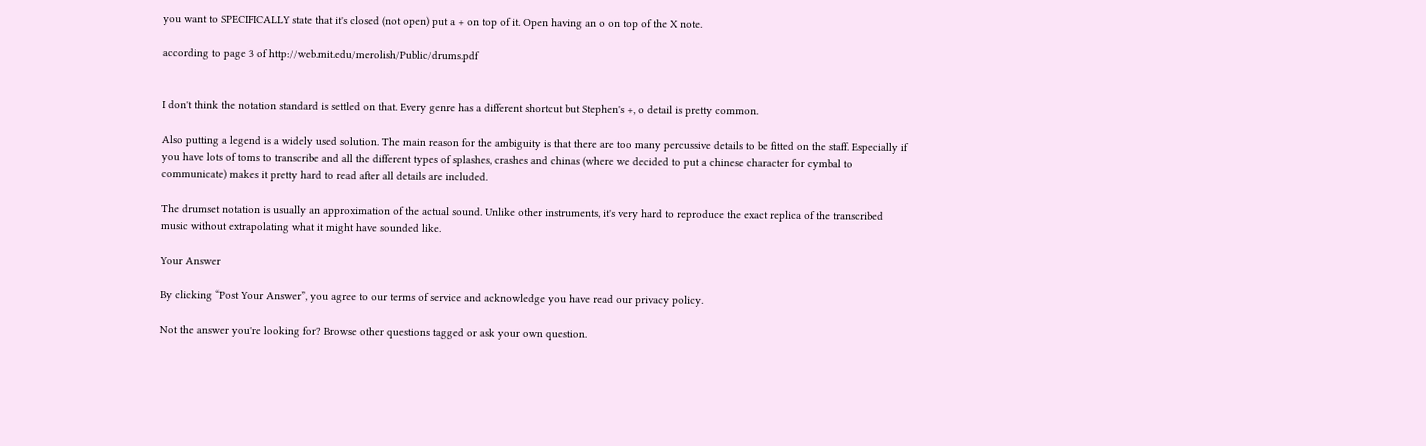you want to SPECIFICALLY state that it's closed (not open) put a + on top of it. Open having an o on top of the X note.

according to page 3 of http://web.mit.edu/merolish/Public/drums.pdf


I don't think the notation standard is settled on that. Every genre has a different shortcut but Stephen's +, o detail is pretty common.

Also putting a legend is a widely used solution. The main reason for the ambiguity is that there are too many percussive details to be fitted on the staff. Especially if you have lots of toms to transcribe and all the different types of splashes, crashes and chinas (where we decided to put a chinese character for cymbal to communicate) makes it pretty hard to read after all details are included.

The drumset notation is usually an approximation of the actual sound. Unlike other instruments, it's very hard to reproduce the exact replica of the transcribed music without extrapolating what it might have sounded like.

Your Answer

By clicking “Post Your Answer”, you agree to our terms of service and acknowledge you have read our privacy policy.

Not the answer you're looking for? Browse other questions tagged or ask your own question.